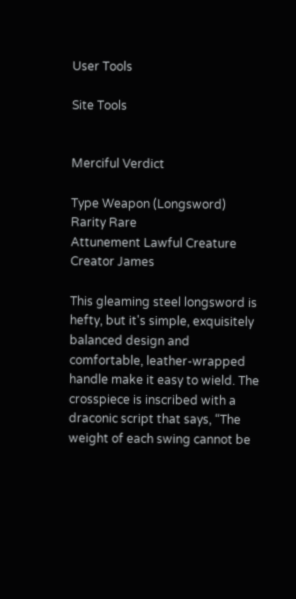User Tools

Site Tools


Merciful Verdict

Type Weapon (Longsword)
Rarity Rare
Attunement Lawful Creature
Creator James

This gleaming steel longsword is hefty, but it's simple, exquisitely balanced design and comfortable, leather-wrapped handle make it easy to wield. The crosspiece is inscribed with a draconic script that says, “The weight of each swing cannot be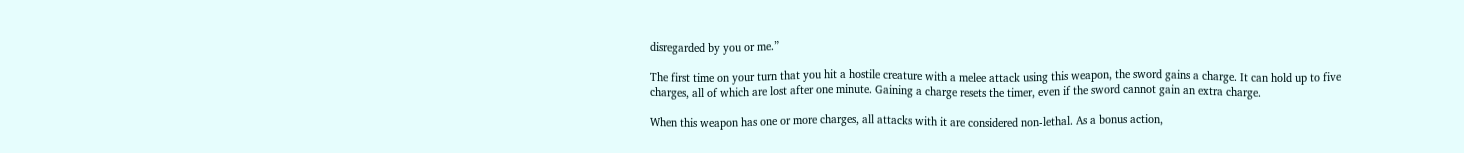disregarded by you or me.”

The first time on your turn that you hit a hostile creature with a melee attack using this weapon, the sword gains a charge. It can hold up to five charges, all of which are lost after one minute. Gaining a charge resets the timer, even if the sword cannot gain an extra charge.

When this weapon has one or more charges, all attacks with it are considered non-lethal. As a bonus action,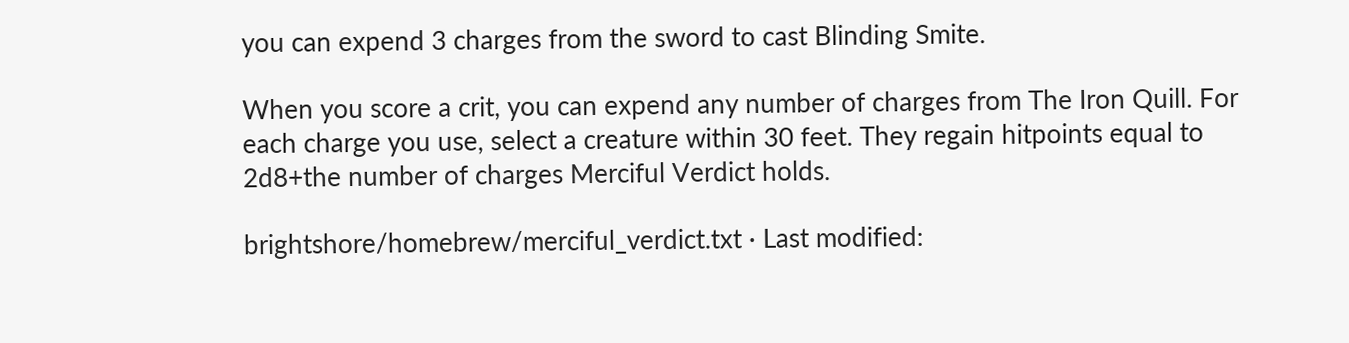you can expend 3 charges from the sword to cast Blinding Smite.

When you score a crit, you can expend any number of charges from The Iron Quill. For each charge you use, select a creature within 30 feet. They regain hitpoints equal to 2d8+the number of charges Merciful Verdict holds.

brightshore/homebrew/merciful_verdict.txt · Last modified: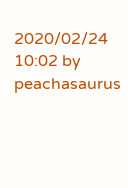2020/02/24 10:02 by peachasaurus